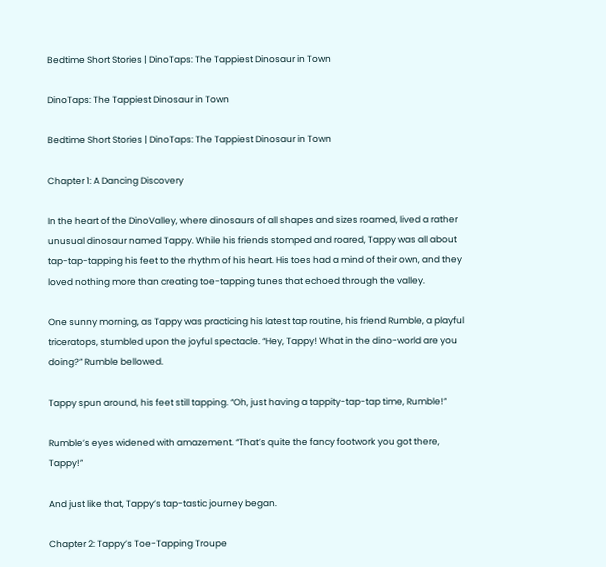Bedtime Short Stories | DinoTaps: The Tappiest Dinosaur in Town

DinoTaps: The Tappiest Dinosaur in Town

Bedtime Short Stories | DinoTaps: The Tappiest Dinosaur in Town

Chapter 1: A Dancing Discovery

In the heart of the DinoValley, where dinosaurs of all shapes and sizes roamed, lived a rather unusual dinosaur named Tappy. While his friends stomped and roared, Tappy was all about tap-tap-tapping his feet to the rhythm of his heart. His toes had a mind of their own, and they loved nothing more than creating toe-tapping tunes that echoed through the valley.

One sunny morning, as Tappy was practicing his latest tap routine, his friend Rumble, a playful triceratops, stumbled upon the joyful spectacle. “Hey, Tappy! What in the dino-world are you doing?” Rumble bellowed.

Tappy spun around, his feet still tapping. “Oh, just having a tappity-tap-tap time, Rumble!”

Rumble’s eyes widened with amazement. “That’s quite the fancy footwork you got there, Tappy!”

And just like that, Tappy’s tap-tastic journey began.

Chapter 2: Tappy’s Toe-Tapping Troupe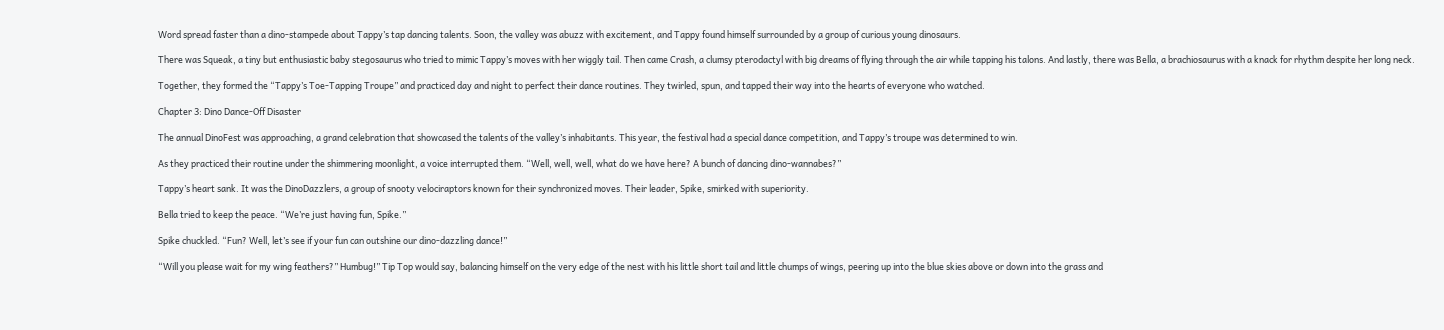Word spread faster than a dino-stampede about Tappy’s tap dancing talents. Soon, the valley was abuzz with excitement, and Tappy found himself surrounded by a group of curious young dinosaurs.

There was Squeak, a tiny but enthusiastic baby stegosaurus who tried to mimic Tappy’s moves with her wiggly tail. Then came Crash, a clumsy pterodactyl with big dreams of flying through the air while tapping his talons. And lastly, there was Bella, a brachiosaurus with a knack for rhythm despite her long neck.

Together, they formed the “Tappy’s Toe-Tapping Troupe” and practiced day and night to perfect their dance routines. They twirled, spun, and tapped their way into the hearts of everyone who watched.

Chapter 3: Dino Dance-Off Disaster

The annual DinoFest was approaching, a grand celebration that showcased the talents of the valley’s inhabitants. This year, the festival had a special dance competition, and Tappy’s troupe was determined to win.

As they practiced their routine under the shimmering moonlight, a voice interrupted them. “Well, well, well, what do we have here? A bunch of dancing dino-wannabes?”

Tappy’s heart sank. It was the DinoDazzlers, a group of snooty velociraptors known for their synchronized moves. Their leader, Spike, smirked with superiority.

Bella tried to keep the peace. “We’re just having fun, Spike.”

Spike chuckled. “Fun? Well, let’s see if your fun can outshine our dino-dazzling dance!”

“Will you please wait for my wing feathers?” Humbug!” Tip Top would say, balancing himself on the very edge of the nest with his little short tail and little chumps of wings, peering up into the blue skies above or down into the grass and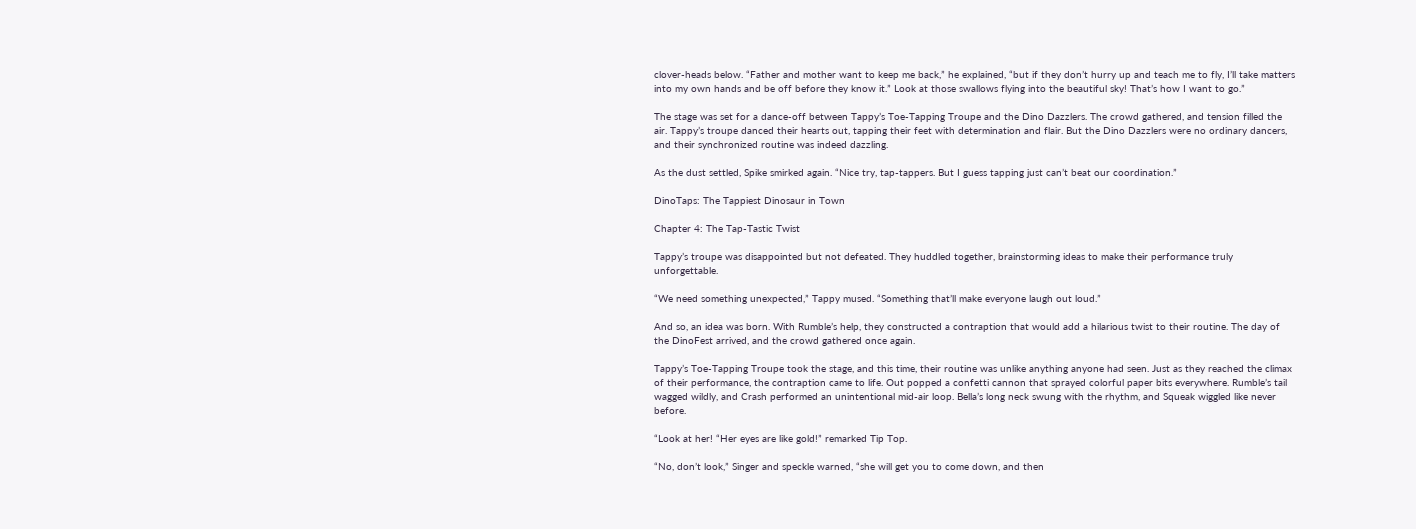clover-heads below. “Father and mother want to keep me back,” he explained, “but if they don’t hurry up and teach me to fly, I’ll take matters into my own hands and be off before they know it.” Look at those swallows flying into the beautiful sky! That’s how I want to go.”

The stage was set for a dance-off between Tappy’s Toe-Tapping Troupe and the Dino Dazzlers. The crowd gathered, and tension filled the air. Tappy’s troupe danced their hearts out, tapping their feet with determination and flair. But the Dino Dazzlers were no ordinary dancers, and their synchronized routine was indeed dazzling.

As the dust settled, Spike smirked again. “Nice try, tap-tappers. But I guess tapping just can’t beat our coordination.”

DinoTaps: The Tappiest Dinosaur in Town

Chapter 4: The Tap-Tastic Twist

Tappy’s troupe was disappointed but not defeated. They huddled together, brainstorming ideas to make their performance truly unforgettable.

“We need something unexpected,” Tappy mused. “Something that’ll make everyone laugh out loud.”

And so, an idea was born. With Rumble’s help, they constructed a contraption that would add a hilarious twist to their routine. The day of the DinoFest arrived, and the crowd gathered once again.

Tappy’s Toe-Tapping Troupe took the stage, and this time, their routine was unlike anything anyone had seen. Just as they reached the climax of their performance, the contraption came to life. Out popped a confetti cannon that sprayed colorful paper bits everywhere. Rumble’s tail wagged wildly, and Crash performed an unintentional mid-air loop. Bella’s long neck swung with the rhythm, and Squeak wiggled like never before.

“Look at her! “Her eyes are like gold!” remarked Tip Top.

“No, don’t look,” Singer and speckle warned, “she will get you to come down, and then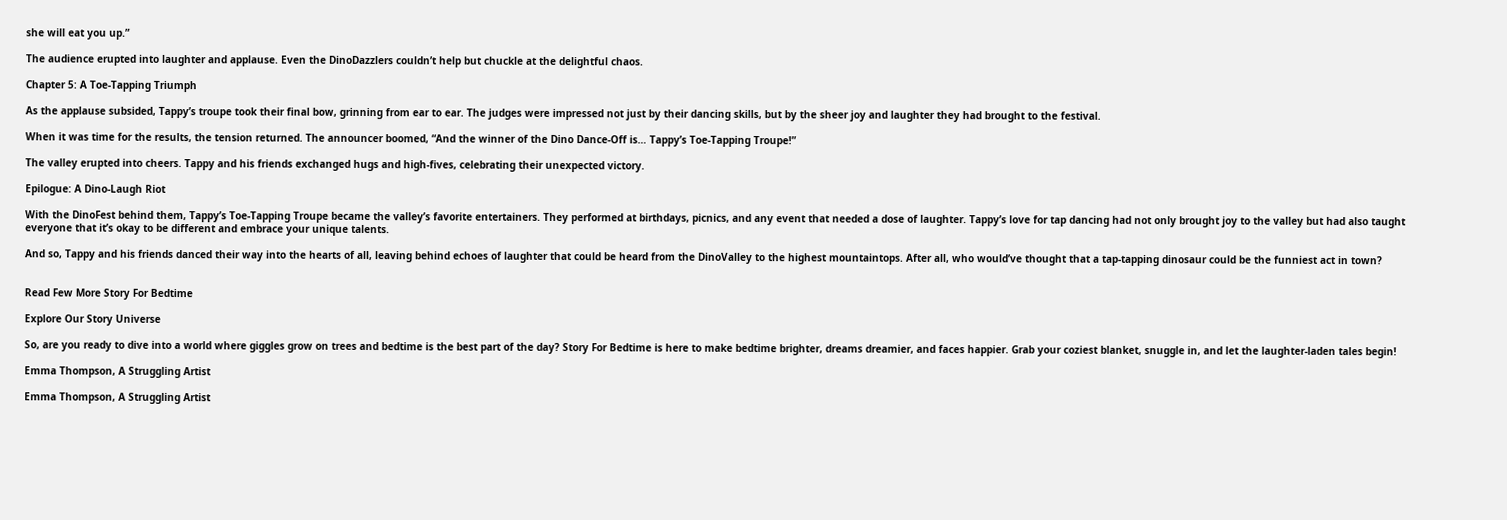she will eat you up.”

The audience erupted into laughter and applause. Even the DinoDazzlers couldn’t help but chuckle at the delightful chaos.

Chapter 5: A Toe-Tapping Triumph

As the applause subsided, Tappy’s troupe took their final bow, grinning from ear to ear. The judges were impressed not just by their dancing skills, but by the sheer joy and laughter they had brought to the festival.

When it was time for the results, the tension returned. The announcer boomed, “And the winner of the Dino Dance-Off is… Tappy’s Toe-Tapping Troupe!”

The valley erupted into cheers. Tappy and his friends exchanged hugs and high-fives, celebrating their unexpected victory.

Epilogue: A Dino-Laugh Riot

With the DinoFest behind them, Tappy’s Toe-Tapping Troupe became the valley’s favorite entertainers. They performed at birthdays, picnics, and any event that needed a dose of laughter. Tappy’s love for tap dancing had not only brought joy to the valley but had also taught everyone that it’s okay to be different and embrace your unique talents.

And so, Tappy and his friends danced their way into the hearts of all, leaving behind echoes of laughter that could be heard from the DinoValley to the highest mountaintops. After all, who would’ve thought that a tap-tapping dinosaur could be the funniest act in town?


Read Few More Story For Bedtime

Explore Our Story Universe

So, are you ready to dive into a world where giggles grow on trees and bedtime is the best part of the day? Story For Bedtime is here to make bedtime brighter, dreams dreamier, and faces happier. Grab your coziest blanket, snuggle in, and let the laughter-laden tales begin!

Emma Thompson, A Struggling Artist

Emma Thompson, A Struggling Artist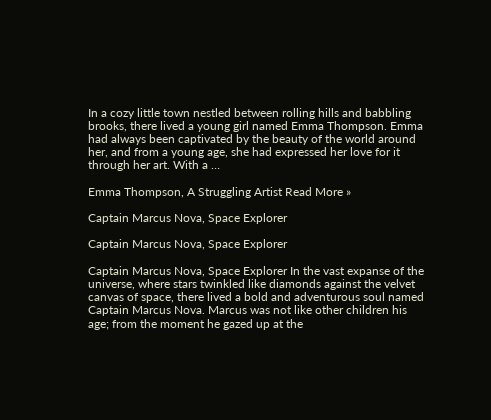In a cozy little town nestled between rolling hills and babbling brooks, there lived a young girl named Emma Thompson. Emma had always been captivated by the beauty of the world around her, and from a young age, she had expressed her love for it through her art. With a …

Emma Thompson, A Struggling Artist Read More »

Captain Marcus Nova, Space Explorer

Captain Marcus Nova, Space Explorer

Captain Marcus Nova, Space Explorer In the vast expanse of the universe, where stars twinkled like diamonds against the velvet canvas of space, there lived a bold and adventurous soul named Captain Marcus Nova. Marcus was not like other children his age; from the moment he gazed up at the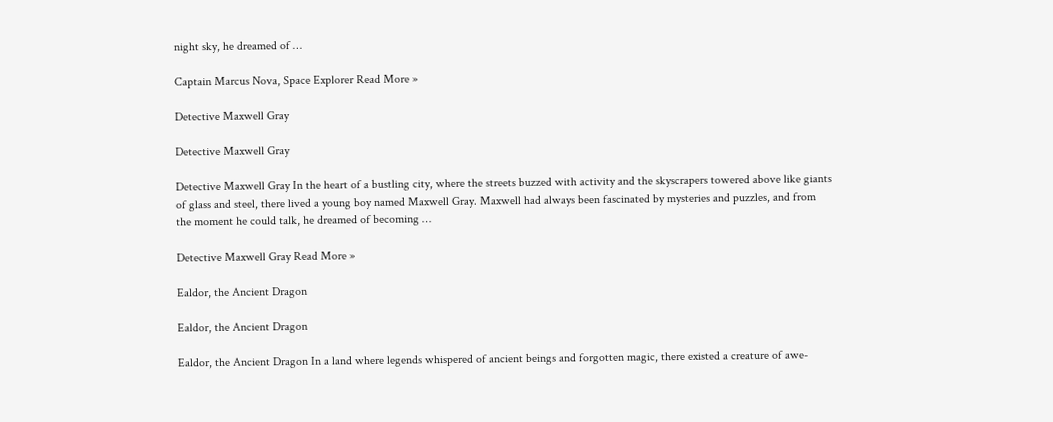night sky, he dreamed of …

Captain Marcus Nova, Space Explorer Read More »

Detective Maxwell Gray

Detective Maxwell Gray

Detective Maxwell Gray In the heart of a bustling city, where the streets buzzed with activity and the skyscrapers towered above like giants of glass and steel, there lived a young boy named Maxwell Gray. Maxwell had always been fascinated by mysteries and puzzles, and from the moment he could talk, he dreamed of becoming …

Detective Maxwell Gray Read More »

Ealdor, the Ancient Dragon

Ealdor, the Ancient Dragon

Ealdor, the Ancient Dragon In a land where legends whispered of ancient beings and forgotten magic, there existed a creature of awe-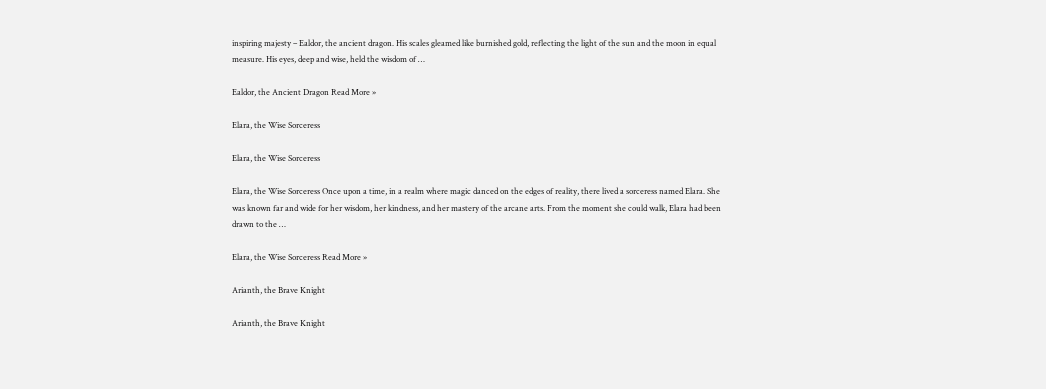inspiring majesty – Ealdor, the ancient dragon. His scales gleamed like burnished gold, reflecting the light of the sun and the moon in equal measure. His eyes, deep and wise, held the wisdom of …

Ealdor, the Ancient Dragon Read More »

Elara, the Wise Sorceress

Elara, the Wise Sorceress

Elara, the Wise Sorceress Once upon a time, in a realm where magic danced on the edges of reality, there lived a sorceress named Elara. She was known far and wide for her wisdom, her kindness, and her mastery of the arcane arts. From the moment she could walk, Elara had been drawn to the …

Elara, the Wise Sorceress Read More »

Arianth, the Brave Knight

Arianth, the Brave Knight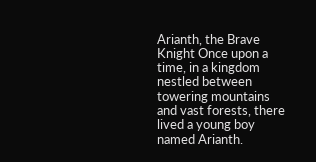Arianth, the Brave Knight Once upon a time, in a kingdom nestled between towering mountains and vast forests, there lived a young boy named Arianth.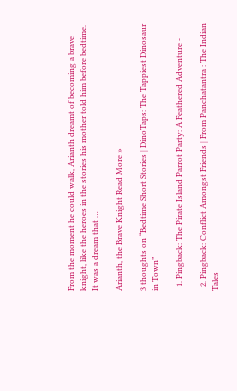From the moment he could walk, Arianth dreamt of becoming a brave knight, like the heroes in the stories his mother told him before bedtime. It was a dream that …

Arianth, the Brave Knight Read More »

3 thoughts on “Bedtime Short Stories | DinoTaps: The Tappiest Dinosaur in Town”

  1. Pingback: The Pirate Island Parrot Party: A Feathered Adventure -

  2. Pingback: Conflict Amongst Friends | From Panchatantra : The Indian Tales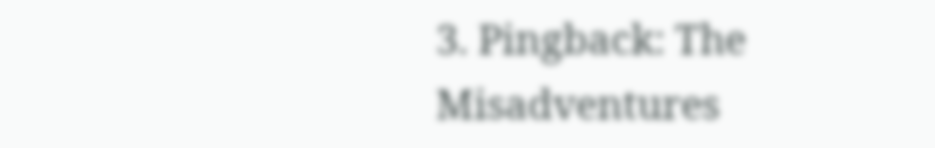3. Pingback: The Misadventures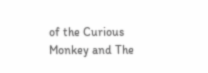of the Curious Monkey and The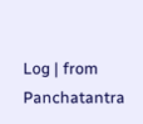Log | from Panchatantra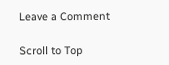Leave a Comment

Scroll to Top